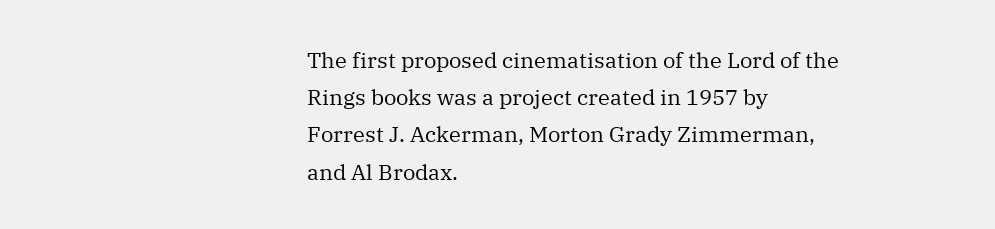The first proposed cinematisation of the Lord of the Rings books was a project created in 1957 by Forrest J. Ackerman, Morton Grady Zimmerman, and Al Brodax.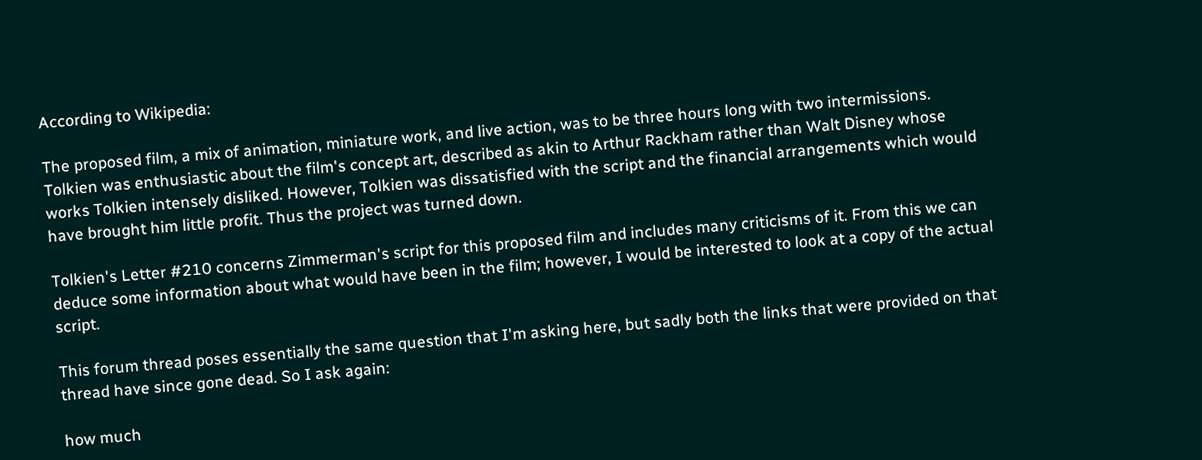According to Wikipedia:

The proposed film, a mix of animation, miniature work, and live action, was to be three hours long with two intermissions. Tolkien was enthusiastic about the film's concept art, described as akin to Arthur Rackham rather than Walt Disney whose works Tolkien intensely disliked. However, Tolkien was dissatisfied with the script and the financial arrangements which would have brought him little profit. Thus the project was turned down.

Tolkien's Letter #210 concerns Zimmerman's script for this proposed film and includes many criticisms of it. From this we can deduce some information about what would have been in the film; however, I would be interested to look at a copy of the actual script.

This forum thread poses essentially the same question that I'm asking here, but sadly both the links that were provided on that thread have since gone dead. So I ask again:

how much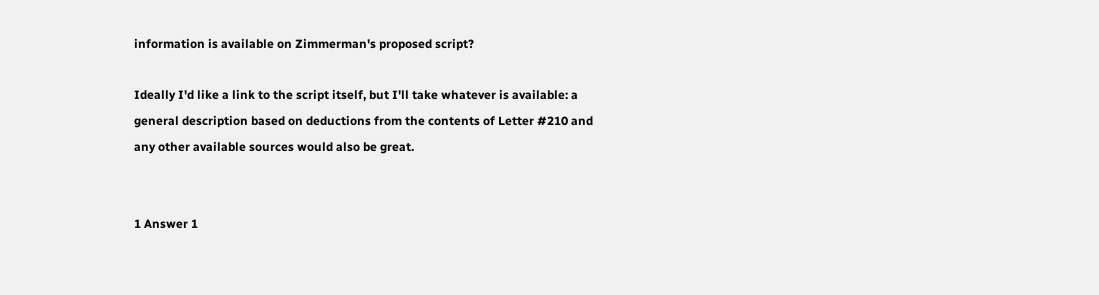information is available on Zimmerman's proposed script?

Ideally I'd like a link to the script itself, but I'll take whatever is available: a general description based on deductions from the contents of Letter #210 and any other available sources would also be great.


1 Answer 1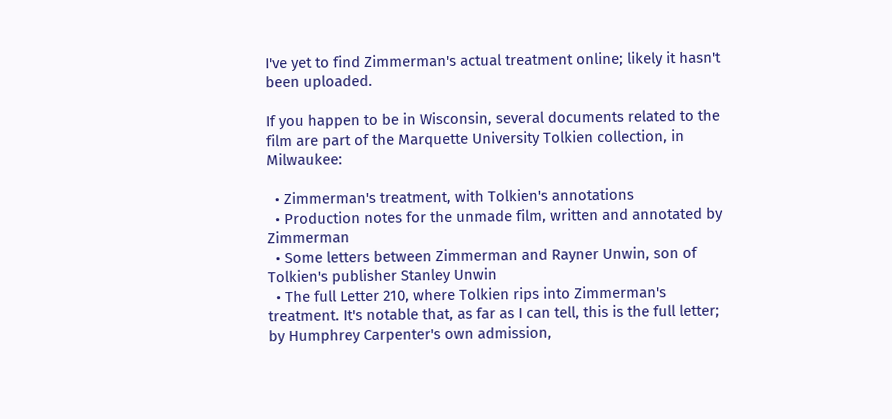I've yet to find Zimmerman's actual treatment online; likely it hasn't been uploaded.

If you happen to be in Wisconsin, several documents related to the film are part of the Marquette University Tolkien collection, in Milwaukee:

  • Zimmerman's treatment, with Tolkien's annotations
  • Production notes for the unmade film, written and annotated by Zimmerman
  • Some letters between Zimmerman and Rayner Unwin, son of Tolkien's publisher Stanley Unwin
  • The full Letter 210, where Tolkien rips into Zimmerman's treatment. It's notable that, as far as I can tell, this is the full letter; by Humphrey Carpenter's own admission,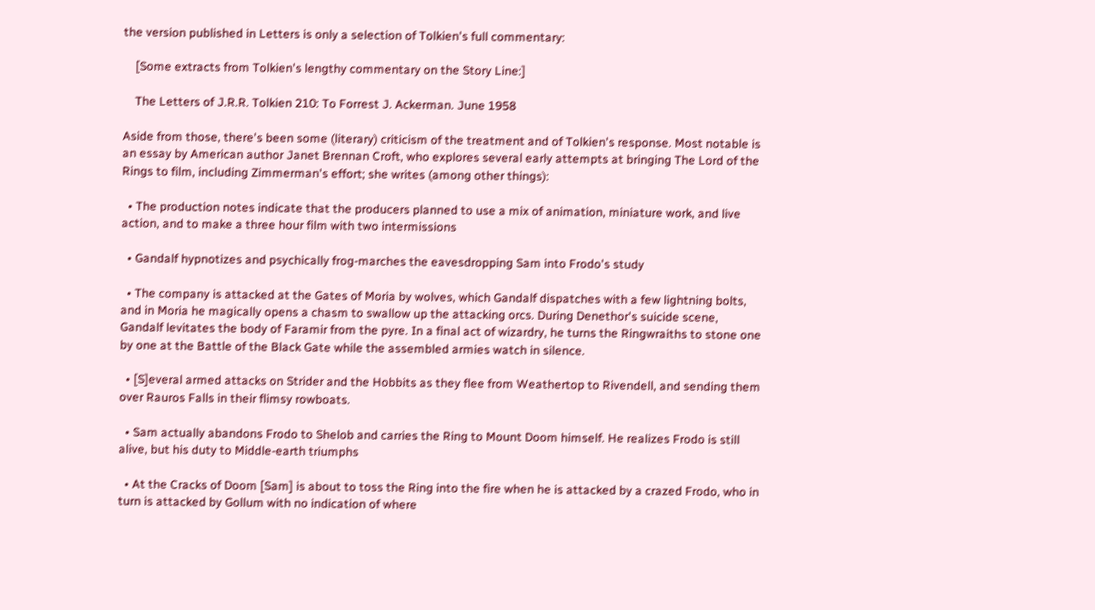the version published in Letters is only a selection of Tolkien's full commentary:

    [Some extracts from Tolkien's lengthy commentary on the Story Line:]

    The Letters of J.R.R. Tolkien 210: To Forrest J. Ackerman. June 1958

Aside from those, there's been some (literary) criticism of the treatment and of Tolkien's response. Most notable is an essay by American author Janet Brennan Croft, who explores several early attempts at bringing The Lord of the Rings to film, including Zimmerman's effort; she writes (among other things):

  • The production notes indicate that the producers planned to use a mix of animation, miniature work, and live action, and to make a three hour film with two intermissions

  • Gandalf hypnotizes and psychically frog-marches the eavesdropping Sam into Frodo's study

  • The company is attacked at the Gates of Moria by wolves, which Gandalf dispatches with a few lightning bolts, and in Moria he magically opens a chasm to swallow up the attacking orcs. During Denethor's suicide scene, Gandalf levitates the body of Faramir from the pyre. In a final act of wizardry, he turns the Ringwraiths to stone one by one at the Battle of the Black Gate while the assembled armies watch in silence.

  • [S]everal armed attacks on Strider and the Hobbits as they flee from Weathertop to Rivendell, and sending them over Rauros Falls in their flimsy rowboats.

  • Sam actually abandons Frodo to Shelob and carries the Ring to Mount Doom himself. He realizes Frodo is still alive, but his duty to Middle-earth triumphs

  • At the Cracks of Doom [Sam] is about to toss the Ring into the fire when he is attacked by a crazed Frodo, who in turn is attacked by Gollum with no indication of where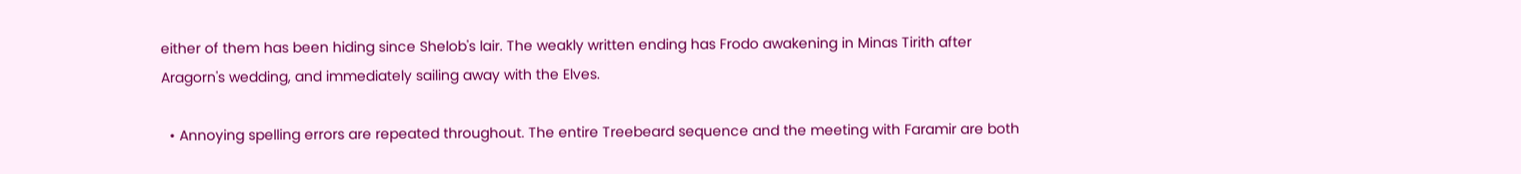either of them has been hiding since Shelob's lair. The weakly written ending has Frodo awakening in Minas Tirith after Aragorn's wedding, and immediately sailing away with the Elves.

  • Annoying spelling errors are repeated throughout. The entire Treebeard sequence and the meeting with Faramir are both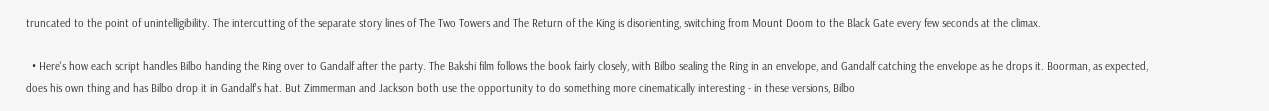truncated to the point of unintelligibility. The intercutting of the separate story lines of The Two Towers and The Return of the King is disorienting, switching from Mount Doom to the Black Gate every few seconds at the climax.

  • Here's how each script handles Bilbo handing the Ring over to Gandalf after the party. The Bakshi film follows the book fairly closely, with Bilbo sealing the Ring in an envelope, and Gandalf catching the envelope as he drops it. Boorman, as expected, does his own thing and has Bilbo drop it in Gandalf's hat. But Zimmerman and Jackson both use the opportunity to do something more cinematically interesting - in these versions, Bilbo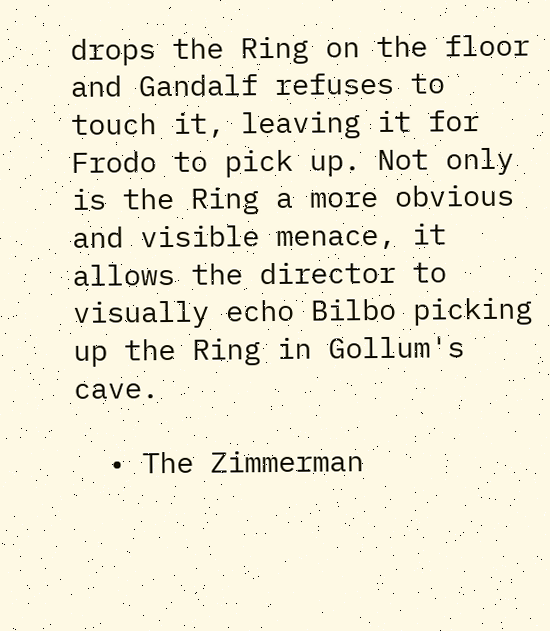drops the Ring on the floor and Gandalf refuses to touch it, leaving it for Frodo to pick up. Not only is the Ring a more obvious and visible menace, it allows the director to visually echo Bilbo picking up the Ring in Gollum's cave.

  • The Zimmerman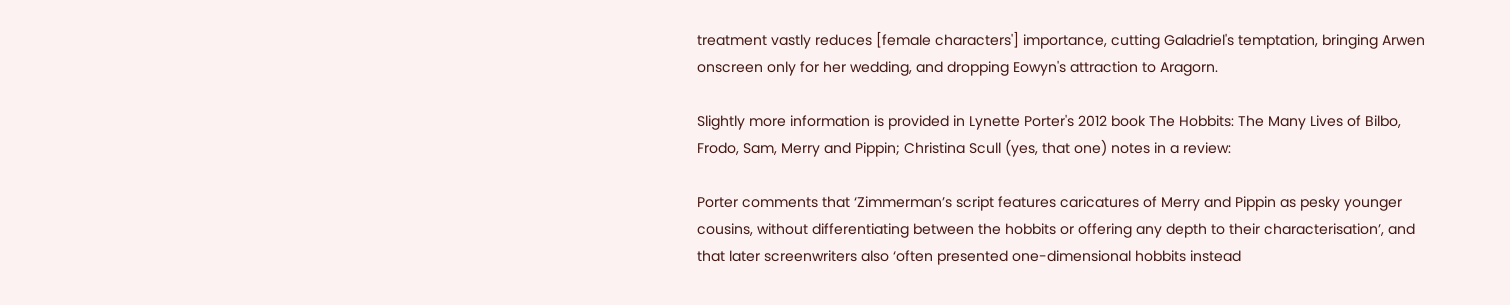treatment vastly reduces [female characters'] importance, cutting Galadriel's temptation, bringing Arwen onscreen only for her wedding, and dropping Eowyn's attraction to Aragorn.

Slightly more information is provided in Lynette Porter's 2012 book The Hobbits: The Many Lives of Bilbo, Frodo, Sam, Merry and Pippin; Christina Scull (yes, that one) notes in a review:

Porter comments that ‘Zimmerman’s script features caricatures of Merry and Pippin as pesky younger cousins, without differentiating between the hobbits or offering any depth to their characterisation’, and that later screenwriters also ‘often presented one-dimensional hobbits instead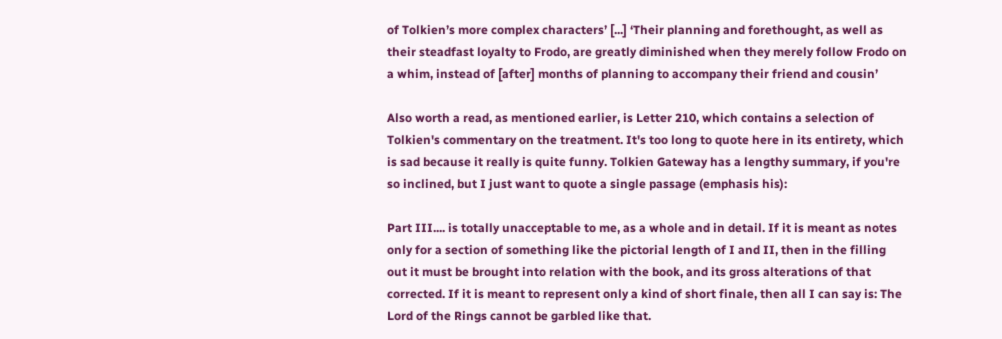of Tolkien’s more complex characters’ [...] ‘Their planning and forethought, as well as their steadfast loyalty to Frodo, are greatly diminished when they merely follow Frodo on a whim, instead of [after] months of planning to accompany their friend and cousin’

Also worth a read, as mentioned earlier, is Letter 210, which contains a selection of Tolkien's commentary on the treatment. It's too long to quote here in its entirety, which is sad because it really is quite funny. Tolkien Gateway has a lengthy summary, if you're so inclined, but I just want to quote a single passage (emphasis his):

Part III.... is totally unacceptable to me, as a whole and in detail. If it is meant as notes only for a section of something like the pictorial length of I and II, then in the filling out it must be brought into relation with the book, and its gross alterations of that corrected. If it is meant to represent only a kind of short finale, then all I can say is: The Lord of the Rings cannot be garbled like that.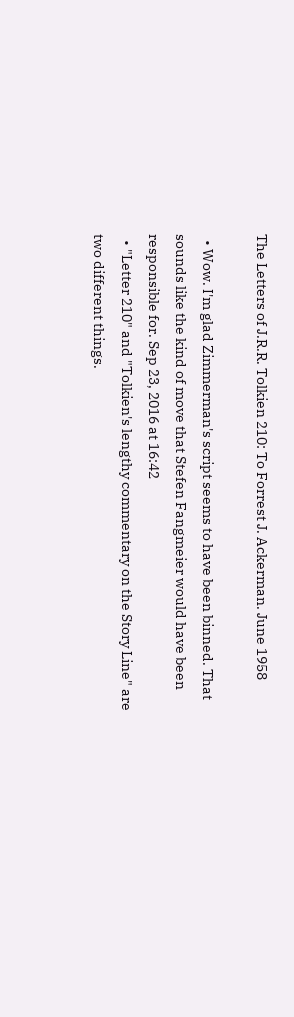The Letters of J.R.R. Tolkien 210: To Forrest J. Ackerman. June 1958

  • Wow. I'm glad Zimmerman's script seems to have been binned. That sounds like the kind of move that Stefen Fangmeier would have been responsible for. Sep 23, 2016 at 16:42
  • "Letter 210" and "Tolkien's lengthy commentary on the Story Line" are two different things.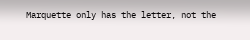Marquette only has the letter, not the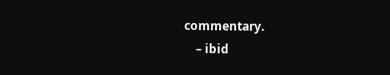commentary.
    – ibid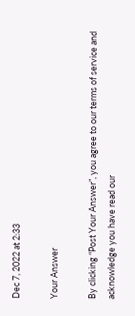Dec 7, 2022 at 2:33

Your Answer

By clicking “Post Your Answer”, you agree to our terms of service and acknowledge you have read our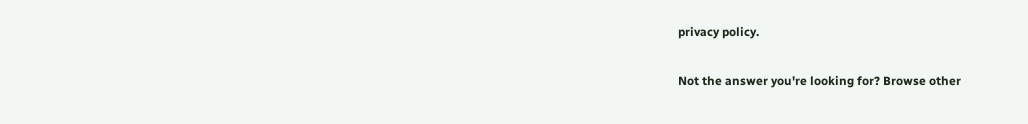privacy policy.

Not the answer you're looking for? Browse other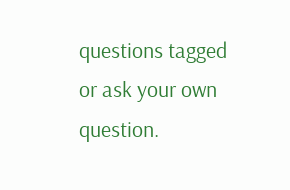questions tagged or ask your own question.